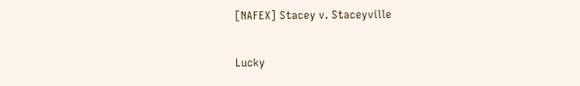[NAFEX] Stacey v. Staceyville

Lucky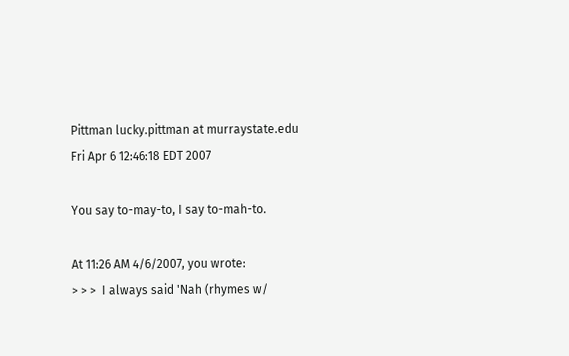Pittman lucky.pittman at murraystate.edu
Fri Apr 6 12:46:18 EDT 2007

You say to-may-to, I say to-mah-to.

At 11:26 AM 4/6/2007, you wrote:
> > >  I always said 'Nah (rhymes w/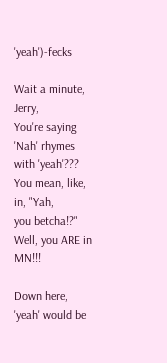'yeah')-fecks

Wait a minute, Jerry,
You're saying 'Nah' rhymes with 'yeah'???  You mean, like, in, "Yah,
you betcha!?"
Well, you ARE in MN!!!

Down here, 'yeah' would be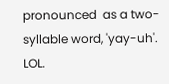pronounced  as a two-syllable word, 'yay-uh'. LOL.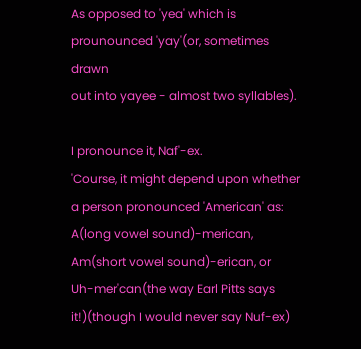As opposed to 'yea' which is prounounced 'yay'(or, sometimes drawn
out into yayee - almost two syllables).

I pronounce it, Naf'-ex.
'Course, it might depend upon whether a person pronounced 'American' as:
A(long vowel sound)-merican,
Am(short vowel sound)-erican, or
Uh-mer'can(the way Earl Pitts says it!)(though I would never say Nuf-ex)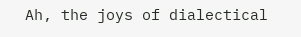Ah, the joys of dialectical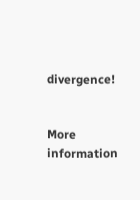divergence!


More information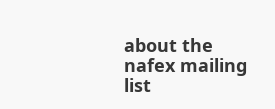about the nafex mailing list